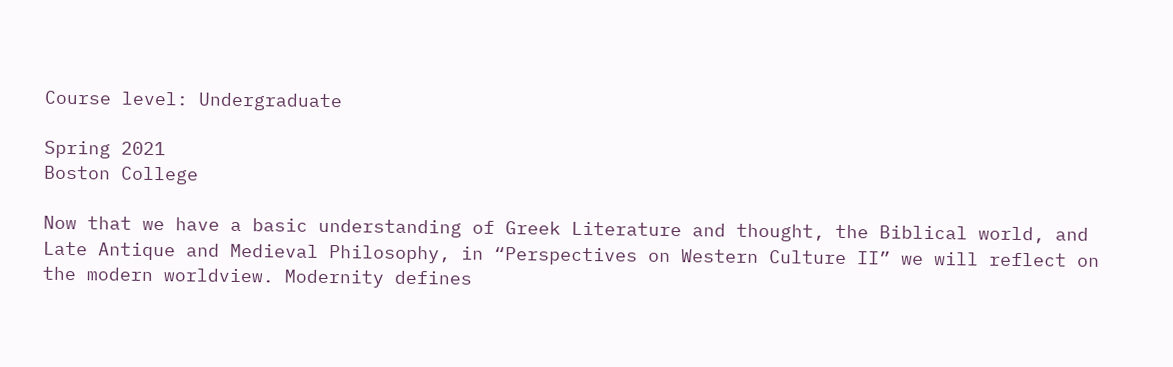Course level: Undergraduate

Spring 2021
Boston College

Now that we have a basic understanding of Greek Literature and thought, the Biblical world, and Late Antique and Medieval Philosophy, in “Perspectives on Western Culture II” we will reflect on the modern worldview. Modernity defines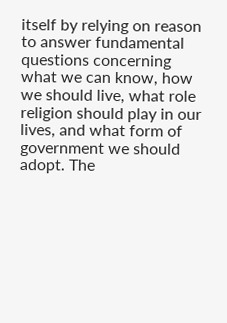itself by relying on reason to answer fundamental questions concerning what we can know, how we should live, what role religion should play in our lives, and what form of government we should adopt. The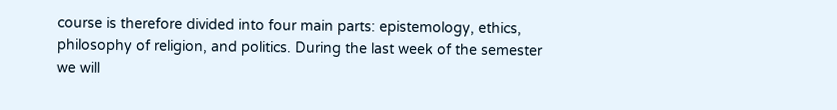course is therefore divided into four main parts: epistemology, ethics, philosophy of religion, and politics. During the last week of the semester we will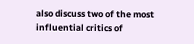also discuss two of the most influential critics of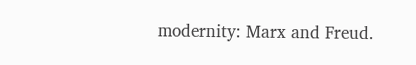modernity: Marx and Freud.